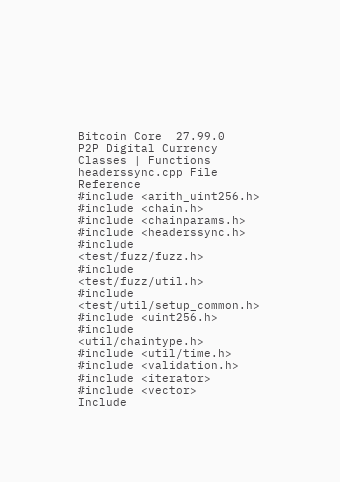Bitcoin Core  27.99.0
P2P Digital Currency
Classes | Functions
headerssync.cpp File Reference
#include <arith_uint256.h>
#include <chain.h>
#include <chainparams.h>
#include <headerssync.h>
#include <test/fuzz/fuzz.h>
#include <test/fuzz/util.h>
#include <test/util/setup_common.h>
#include <uint256.h>
#include <util/chaintype.h>
#include <util/time.h>
#include <validation.h>
#include <iterator>
#include <vector>
Include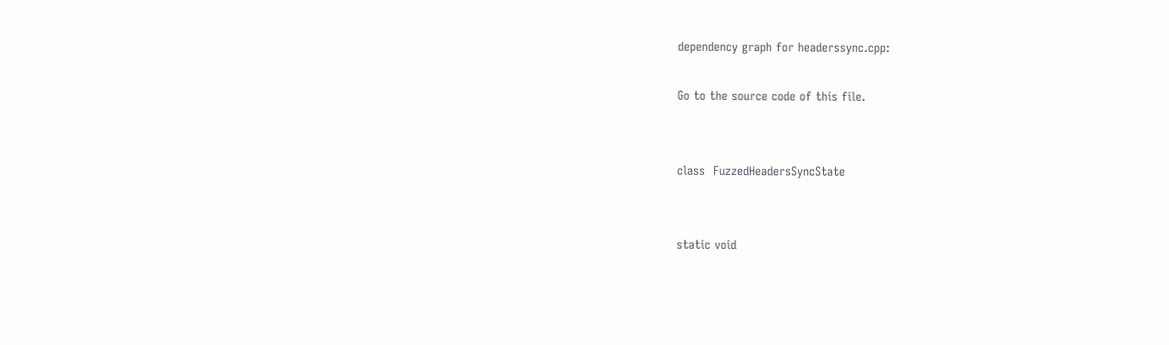dependency graph for headerssync.cpp:

Go to the source code of this file.


class  FuzzedHeadersSyncState


static void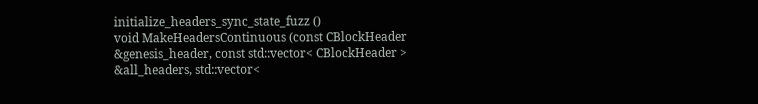initialize_headers_sync_state_fuzz ()
void MakeHeadersContinuous (const CBlockHeader &genesis_header, const std::vector< CBlockHeader > &all_headers, std::vector<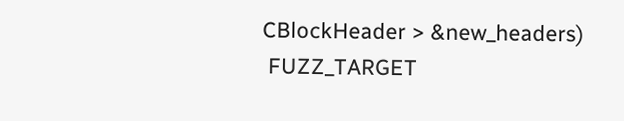CBlockHeader > &new_headers)
 FUZZ_TARGET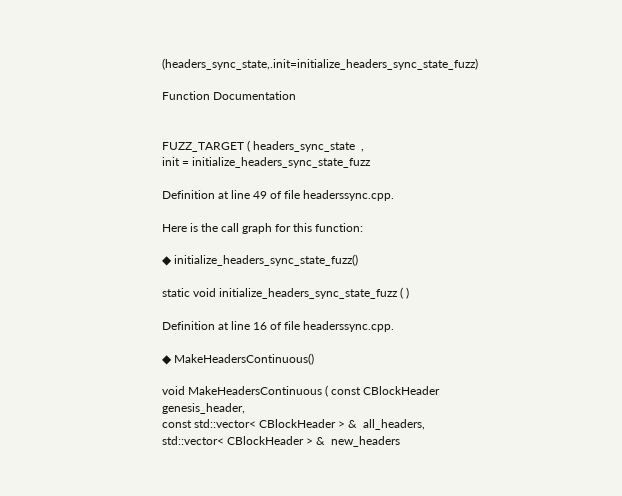(headers_sync_state,.init=initialize_headers_sync_state_fuzz)

Function Documentation


FUZZ_TARGET ( headers_sync_state  ,
init = initialize_headers_sync_state_fuzz

Definition at line 49 of file headerssync.cpp.

Here is the call graph for this function:

◆ initialize_headers_sync_state_fuzz()

static void initialize_headers_sync_state_fuzz ( )

Definition at line 16 of file headerssync.cpp.

◆ MakeHeadersContinuous()

void MakeHeadersContinuous ( const CBlockHeader genesis_header,
const std::vector< CBlockHeader > &  all_headers,
std::vector< CBlockHeader > &  new_headers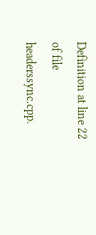Definition at line 22 of file headerssync.cpp.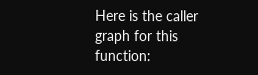Here is the caller graph for this function: